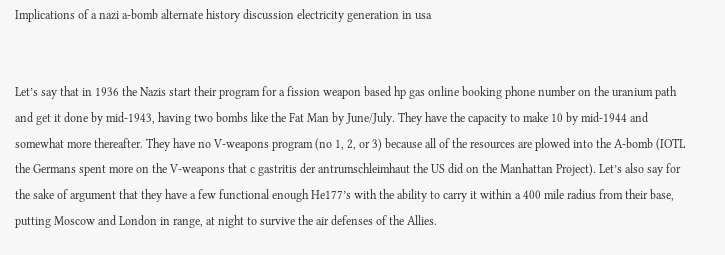Implications of a nazi a-bomb alternate history discussion electricity generation in usa


Let’s say that in 1936 the Nazis start their program for a fission weapon based hp gas online booking phone number on the uranium path and get it done by mid-1943, having two bombs like the Fat Man by June/July. They have the capacity to make 10 by mid-1944 and somewhat more thereafter. They have no V-weapons program (no 1, 2, or 3) because all of the resources are plowed into the A-bomb (IOTL the Germans spent more on the V-weapons that c gastritis der antrumschleimhaut the US did on the Manhattan Project). Let’s also say for the sake of argument that they have a few functional enough He177’s with the ability to carry it within a 400 mile radius from their base, putting Moscow and London in range, at night to survive the air defenses of the Allies.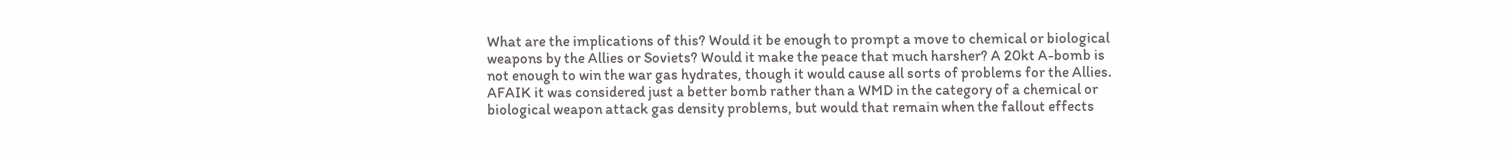What are the implications of this? Would it be enough to prompt a move to chemical or biological weapons by the Allies or Soviets? Would it make the peace that much harsher? A 20kt A-bomb is not enough to win the war gas hydrates, though it would cause all sorts of problems for the Allies. AFAIK it was considered just a better bomb rather than a WMD in the category of a chemical or biological weapon attack gas density problems, but would that remain when the fallout effects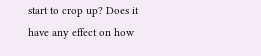start to crop up? Does it have any effect on how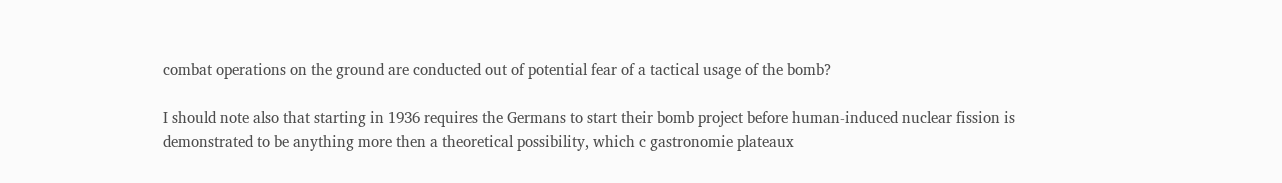combat operations on the ground are conducted out of potential fear of a tactical usage of the bomb?

I should note also that starting in 1936 requires the Germans to start their bomb project before human-induced nuclear fission is demonstrated to be anything more then a theoretical possibility, which c gastronomie plateaux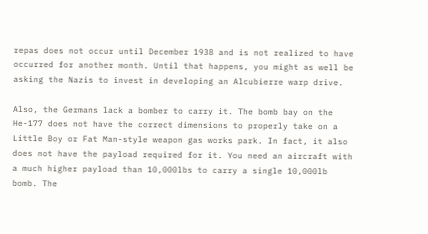repas does not occur until December 1938 and is not realized to have occurred for another month. Until that happens, you might as well be asking the Nazis to invest in developing an Alcubierre warp drive.

Also, the Germans lack a bomber to carry it. The bomb bay on the He-177 does not have the correct dimensions to properly take on a Little Boy or Fat Man-style weapon gas works park. In fact, it also does not have the payload required for it. You need an aircraft with a much higher payload than 10,000lbs to carry a single 10,000lb bomb. The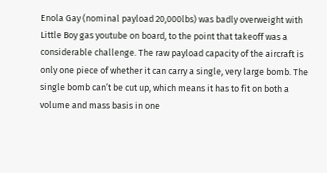Enola Gay (nominal payload 20,000lbs) was badly overweight with Little Boy gas youtube on board, to the point that takeoff was a considerable challenge. The raw payload capacity of the aircraft is only one piece of whether it can carry a single, very large bomb. The single bomb can’t be cut up, which means it has to fit on both a volume and mass basis in one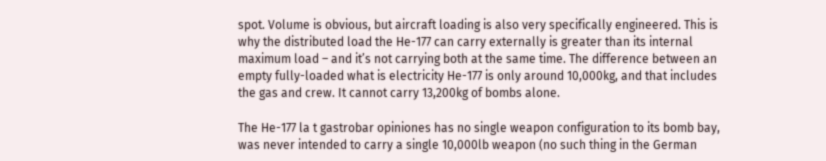spot. Volume is obvious, but aircraft loading is also very specifically engineered. This is why the distributed load the He-177 can carry externally is greater than its internal maximum load – and it’s not carrying both at the same time. The difference between an empty fully-loaded what is electricity He-177 is only around 10,000kg, and that includes the gas and crew. It cannot carry 13,200kg of bombs alone.

The He-177 la t gastrobar opiniones has no single weapon configuration to its bomb bay, was never intended to carry a single 10,000lb weapon (no such thing in the German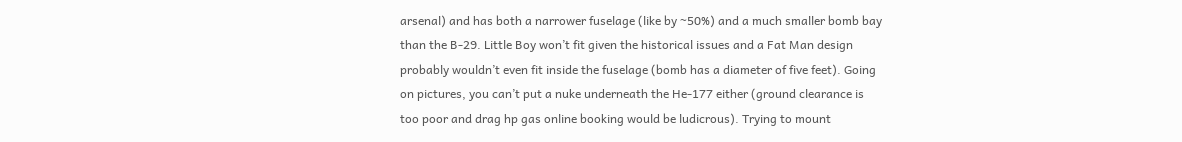arsenal) and has both a narrower fuselage (like by ~50%) and a much smaller bomb bay than the B-29. Little Boy won’t fit given the historical issues and a Fat Man design probably wouldn’t even fit inside the fuselage (bomb has a diameter of five feet). Going on pictures, you can’t put a nuke underneath the He-177 either (ground clearance is too poor and drag hp gas online booking would be ludicrous). Trying to mount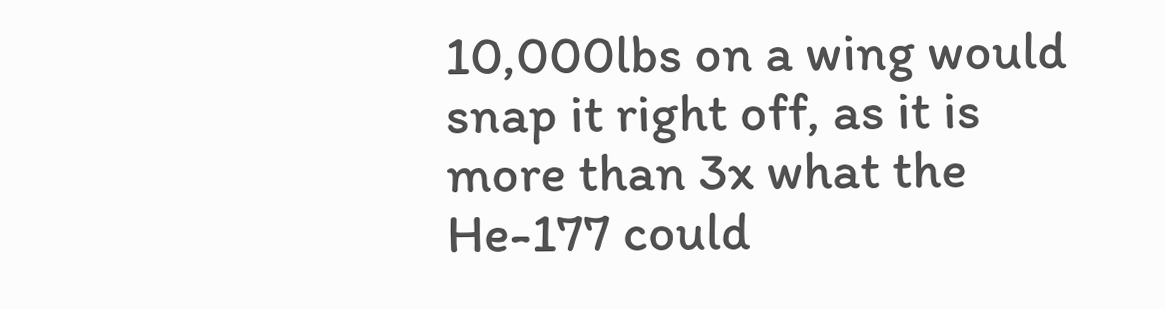10,000lbs on a wing would snap it right off, as it is more than 3x what the He-177 could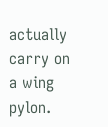actually carry on a wing pylon.